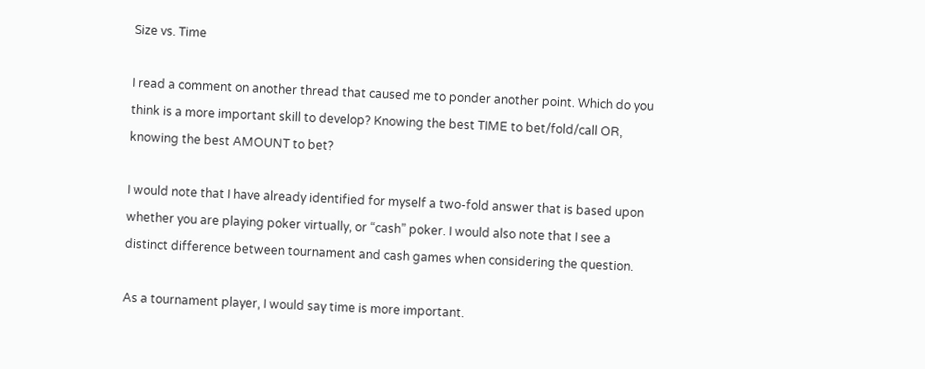Size vs. Time

I read a comment on another thread that caused me to ponder another point. Which do you think is a more important skill to develop? Knowing the best TIME to bet/fold/call OR, knowing the best AMOUNT to bet?

I would note that I have already identified for myself a two-fold answer that is based upon whether you are playing poker virtually, or “cash” poker. I would also note that I see a distinct difference between tournament and cash games when considering the question.

As a tournament player, I would say time is more important.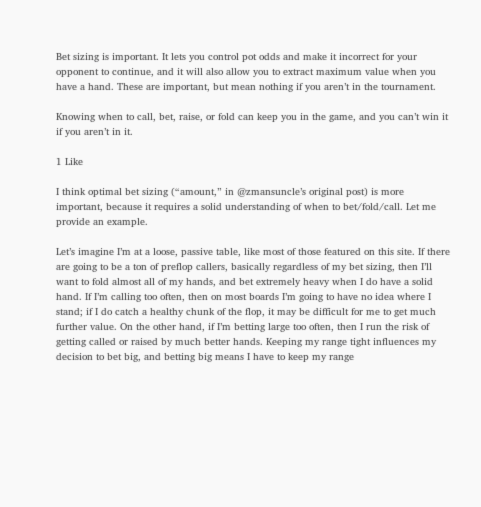Bet sizing is important. It lets you control pot odds and make it incorrect for your opponent to continue, and it will also allow you to extract maximum value when you have a hand. These are important, but mean nothing if you aren’t in the tournament.

Knowing when to call, bet, raise, or fold can keep you in the game, and you can’t win it if you aren’t in it.

1 Like

I think optimal bet sizing (“amount,” in @zmansuncle’s original post) is more important, because it requires a solid understanding of when to bet/fold/call. Let me provide an example.

Let’s imagine I’m at a loose, passive table, like most of those featured on this site. If there are going to be a ton of preflop callers, basically regardless of my bet sizing, then I’ll want to fold almost all of my hands, and bet extremely heavy when I do have a solid hand. If I’m calling too often, then on most boards I’m going to have no idea where I stand; if I do catch a healthy chunk of the flop, it may be difficult for me to get much further value. On the other hand, if I’m betting large too often, then I run the risk of getting called or raised by much better hands. Keeping my range tight influences my decision to bet big, and betting big means I have to keep my range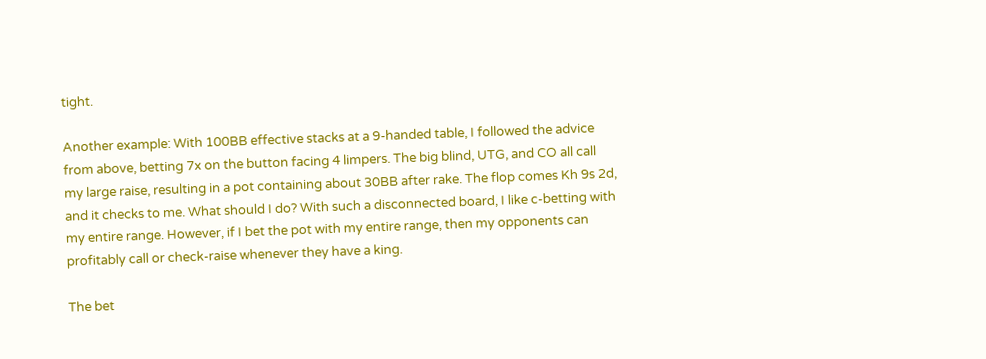tight.

Another example: With 100BB effective stacks at a 9-handed table, I followed the advice from above, betting 7x on the button facing 4 limpers. The big blind, UTG, and CO all call my large raise, resulting in a pot containing about 30BB after rake. The flop comes Kh 9s 2d, and it checks to me. What should I do? With such a disconnected board, I like c-betting with my entire range. However, if I bet the pot with my entire range, then my opponents can profitably call or check-raise whenever they have a king.

The bet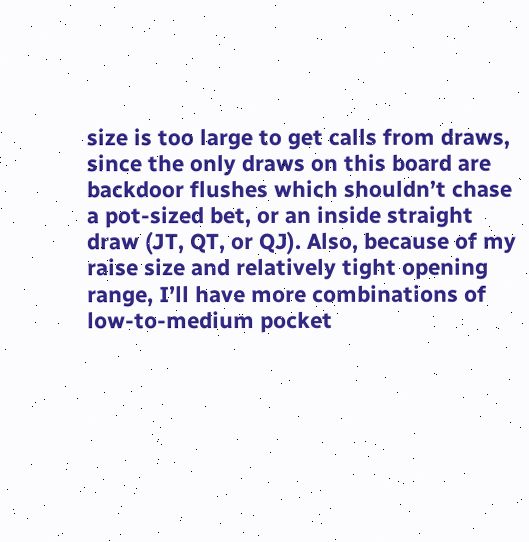size is too large to get calls from draws, since the only draws on this board are backdoor flushes which shouldn’t chase a pot-sized bet, or an inside straight draw (JT, QT, or QJ). Also, because of my raise size and relatively tight opening range, I’ll have more combinations of low-to-medium pocket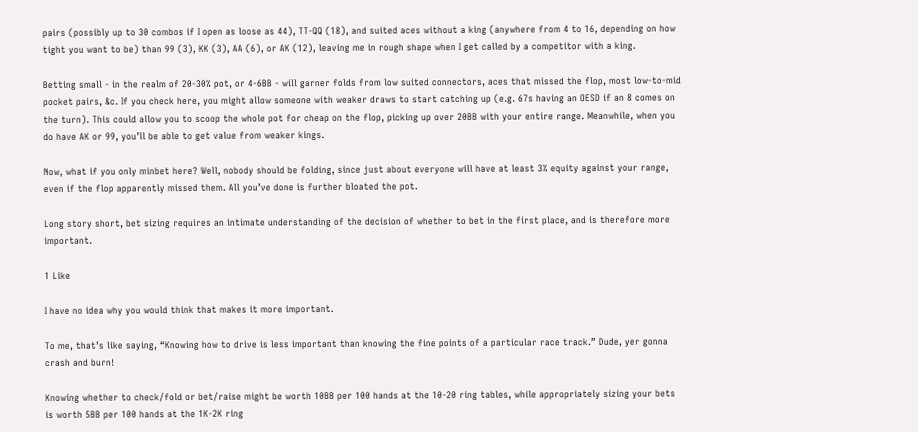pairs (possibly up to 30 combos if I open as loose as 44), TT-QQ (18), and suited aces without a king (anywhere from 4 to 16, depending on how tight you want to be) than 99 (3), KK (3), AA (6), or AK (12), leaving me in rough shape when I get called by a competitor with a king.

Betting small - in the realm of 20-30% pot, or 4-6BB - will garner folds from low suited connectors, aces that missed the flop, most low-to-mid pocket pairs, &c. If you check here, you might allow someone with weaker draws to start catching up (e.g. 67s having an OESD if an 8 comes on the turn). This could allow you to scoop the whole pot for cheap on the flop, picking up over 20BB with your entire range. Meanwhile, when you do have AK or 99, you’ll be able to get value from weaker kings.

Now, what if you only minbet here? Well, nobody should be folding, since just about everyone will have at least 3% equity against your range, even if the flop apparently missed them. All you’ve done is further bloated the pot.

Long story short, bet sizing requires an intimate understanding of the decision of whether to bet in the first place, and is therefore more important.

1 Like

I have no idea why you would think that makes it more important.

To me, that’s like saying, “Knowing how to drive is less important than knowing the fine points of a particular race track.” Dude, yer gonna crash and burn!

Knowing whether to check/fold or bet/raise might be worth 10BB per 100 hands at the 10-20 ring tables, while appropriately sizing your bets is worth 5BB per 100 hands at the 1K-2K ring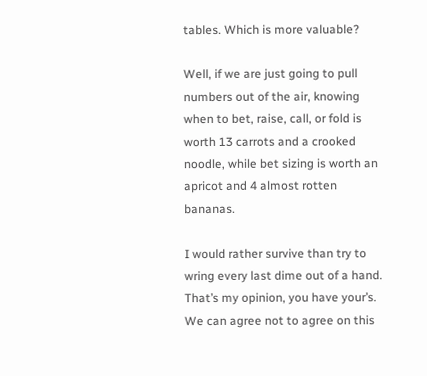tables. Which is more valuable?

Well, if we are just going to pull numbers out of the air, knowing when to bet, raise, call, or fold is worth 13 carrots and a crooked noodle, while bet sizing is worth an apricot and 4 almost rotten bananas.

I would rather survive than try to wring every last dime out of a hand. That’s my opinion, you have your’s. We can agree not to agree on this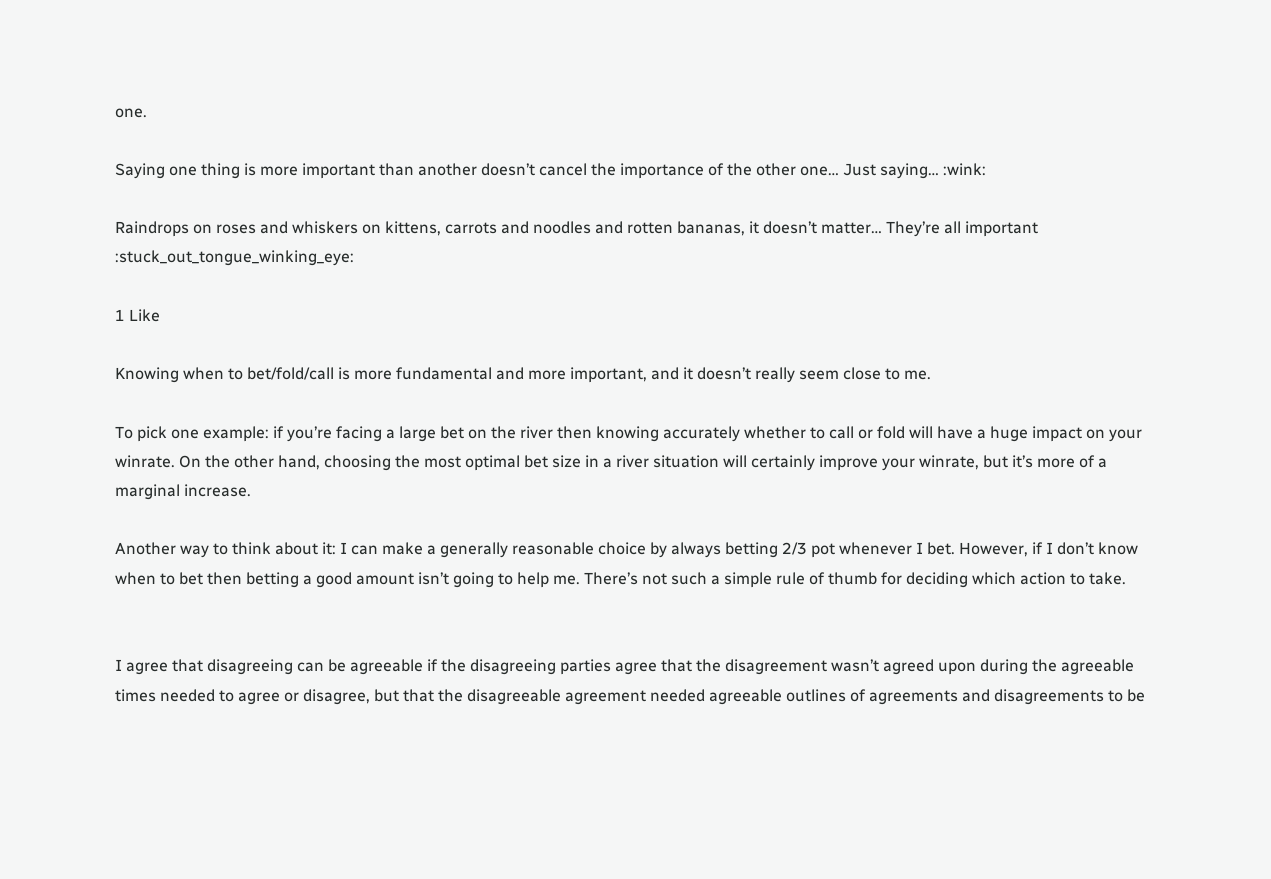one.

Saying one thing is more important than another doesn’t cancel the importance of the other one… Just saying… :wink:

Raindrops on roses and whiskers on kittens, carrots and noodles and rotten bananas, it doesn’t matter… They’re all important :stuck_out_tongue_winking_eye:

1 Like

Knowing when to bet/fold/call is more fundamental and more important, and it doesn’t really seem close to me.

To pick one example: if you’re facing a large bet on the river then knowing accurately whether to call or fold will have a huge impact on your winrate. On the other hand, choosing the most optimal bet size in a river situation will certainly improve your winrate, but it’s more of a marginal increase.

Another way to think about it: I can make a generally reasonable choice by always betting 2/3 pot whenever I bet. However, if I don’t know when to bet then betting a good amount isn’t going to help me. There’s not such a simple rule of thumb for deciding which action to take.


I agree that disagreeing can be agreeable if the disagreeing parties agree that the disagreement wasn’t agreed upon during the agreeable times needed to agree or disagree, but that the disagreeable agreement needed agreeable outlines of agreements and disagreements to be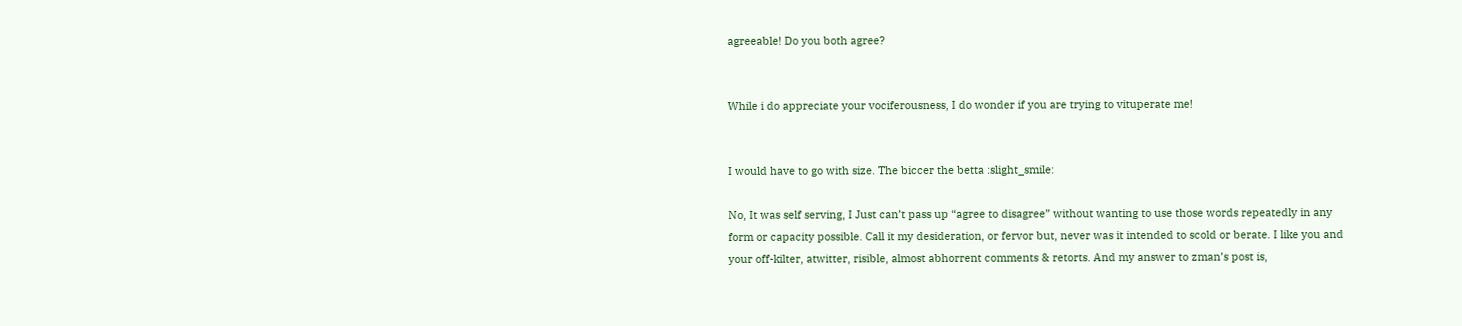agreeable! Do you both agree?


While i do appreciate your vociferousness, I do wonder if you are trying to vituperate me!


I would have to go with size. The biccer the betta :slight_smile:

No, It was self serving, I Just can’t pass up “agree to disagree” without wanting to use those words repeatedly in any form or capacity possible. Call it my desideration, or fervor but, never was it intended to scold or berate. I like you and your off-kilter, atwitter, risible, almost abhorrent comments & retorts. And my answer to zman’s post is,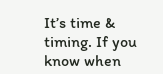It’s time & timing. If you know when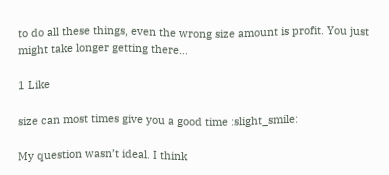to do all these things, even the wrong size amount is profit. You just might take longer getting there…

1 Like

size can most times give you a good time :slight_smile:

My question wasn’t ideal. I think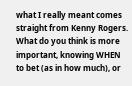what I really meant comes straight from Kenny Rogers. What do you think is more important, knowing WHEN to bet (as in how much), or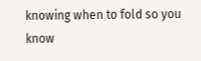knowing when to fold so you know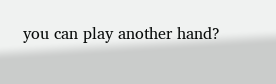you can play another hand?